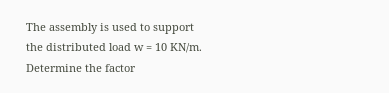The assembly is used to support the distributed load w = 10 KN/m. Determine the factor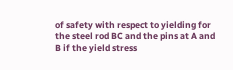of safety with respect to yielding for the steel rod BC and the pins at A and B if the yield stress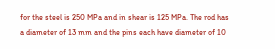for the steel is 250 MPa and in shear is 125 MPa. The rod has a diameter of 13 mm and the pins each have diameter of 10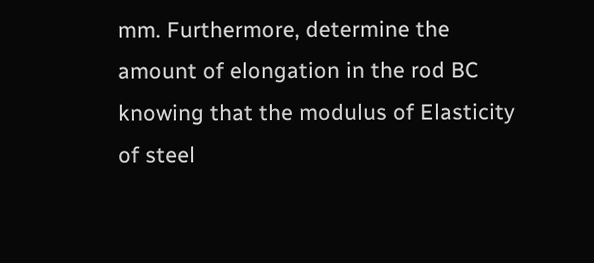mm. Furthermore, determine the amount of elongation in the rod BC knowing that the modulus of Elasticity of steel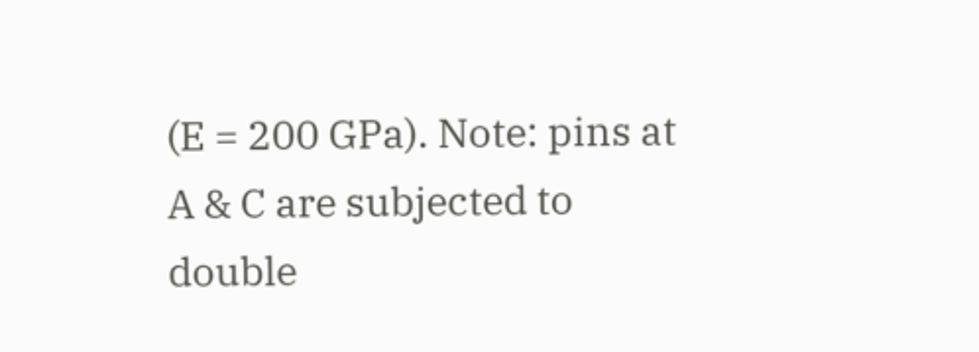(E = 200 GPa). Note: pins at A & C are subjected to double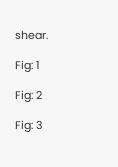shear.

Fig: 1

Fig: 2

Fig: 3